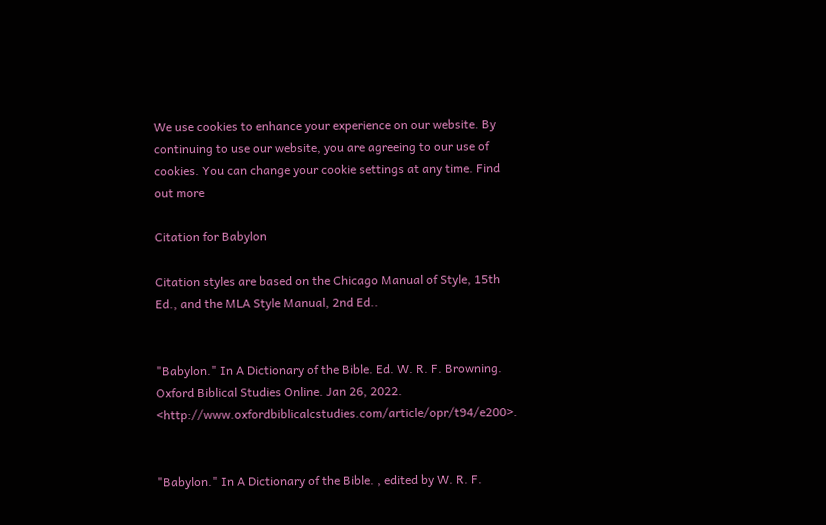We use cookies to enhance your experience on our website. By continuing to use our website, you are agreeing to our use of cookies. You can change your cookie settings at any time. Find out more

Citation for Babylon

Citation styles are based on the Chicago Manual of Style, 15th Ed., and the MLA Style Manual, 2nd Ed..


"Babylon." In A Dictionary of the Bible. Ed. W. R. F. Browning. Oxford Biblical Studies Online. Jan 26, 2022. <http://www.oxfordbiblicalcstudies.com/article/opr/t94/e200>.


"Babylon." In A Dictionary of the Bible. , edited by W. R. F.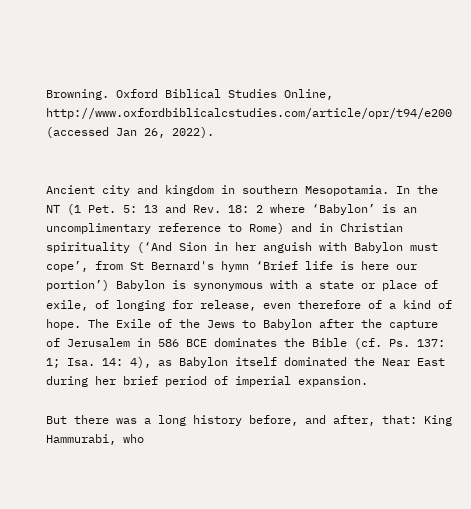Browning. Oxford Biblical Studies Online, http://www.oxfordbiblicalcstudies.com/article/opr/t94/e200 (accessed Jan 26, 2022).


Ancient city and kingdom in southern Mesopotamia. In the NT (1 Pet. 5: 13 and Rev. 18: 2 where ‘Babylon’ is an uncomplimentary reference to Rome) and in Christian spirituality (‘And Sion in her anguish with Babylon must cope’, from St Bernard's hymn ‘Brief life is here our portion’) Babylon is synonymous with a state or place of exile, of longing for release, even therefore of a kind of hope. The Exile of the Jews to Babylon after the capture of Jerusalem in 586 BCE dominates the Bible (cf. Ps. 137: 1; Isa. 14: 4), as Babylon itself dominated the Near East during her brief period of imperial expansion.

But there was a long history before, and after, that: King Hammurabi, who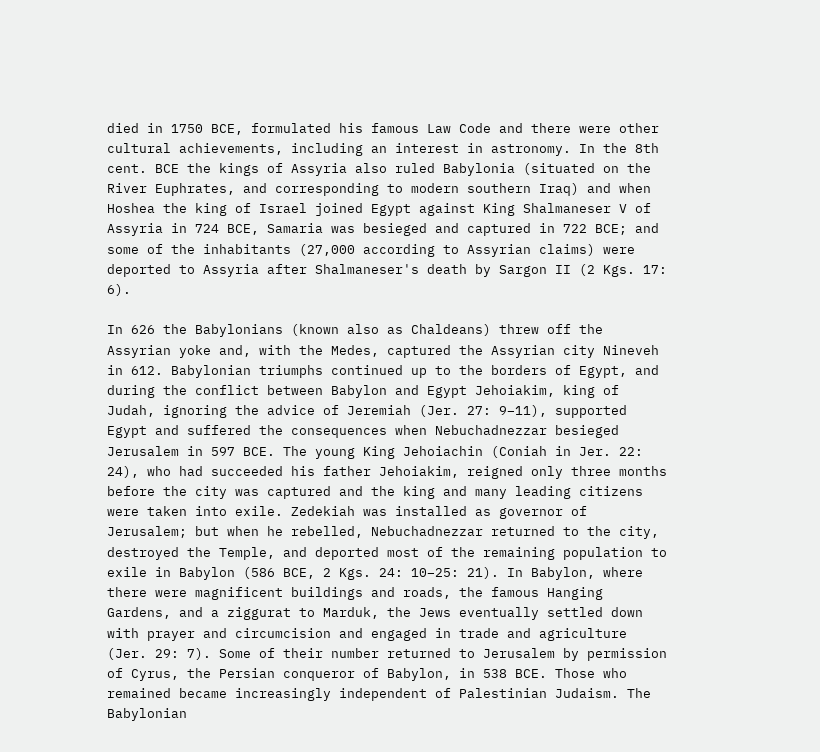died in 1750 BCE, formulated his famous Law Code and there were other cultural achievements, including an interest in astronomy. In the 8th cent. BCE the kings of Assyria also ruled Babylonia (situated on the River Euphrates, and corresponding to modern southern Iraq) and when Hoshea the king of Israel joined Egypt against King Shalmaneser V of Assyria in 724 BCE, Samaria was besieged and captured in 722 BCE; and some of the inhabitants (27,000 according to Assyrian claims) were deported to Assyria after Shalmaneser's death by Sargon II (2 Kgs. 17: 6).

In 626 the Babylonians (known also as Chaldeans) threw off the Assyrian yoke and, with the Medes, captured the Assyrian city Nineveh in 612. Babylonian triumphs continued up to the borders of Egypt, and during the conflict between Babylon and Egypt Jehoiakim, king of Judah, ignoring the advice of Jeremiah (Jer. 27: 9–11), supported Egypt and suffered the consequences when Nebuchadnezzar besieged Jerusalem in 597 BCE. The young King Jehoiachin (Coniah in Jer. 22: 24), who had succeeded his father Jehoiakim, reigned only three months before the city was captured and the king and many leading citizens were taken into exile. Zedekiah was installed as governor of Jerusalem; but when he rebelled, Nebuchadnezzar returned to the city, destroyed the Temple, and deported most of the remaining population to exile in Babylon (586 BCE, 2 Kgs. 24: 10–25: 21). In Babylon, where there were magnificent buildings and roads, the famous Hanging Gardens, and a ziggurat to Marduk, the Jews eventually settled down with prayer and circumcision and engaged in trade and agriculture (Jer. 29: 7). Some of their number returned to Jerusalem by permission of Cyrus, the Persian conqueror of Babylon, in 538 BCE. Those who remained became increasingly independent of Palestinian Judaism. The Babylonian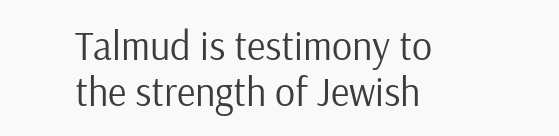Talmud is testimony to the strength of Jewish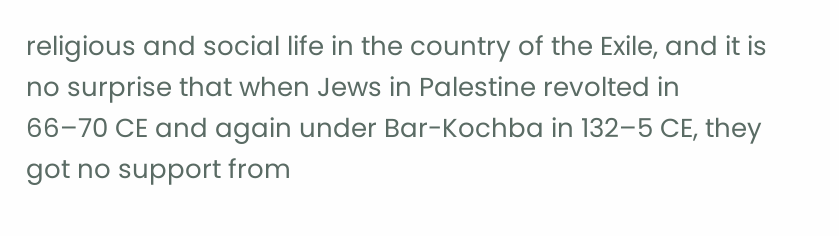religious and social life in the country of the Exile, and it is no surprise that when Jews in Palestine revolted in 66–70 CE and again under Bar-Kochba in 132–5 CE, they got no support from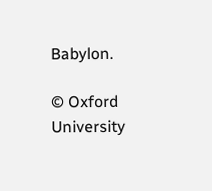Babylon.

© Oxford University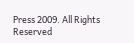Press 2009. All Rights Reserved